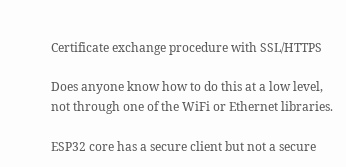Certificate exchange procedure with SSL/HTTPS

Does anyone know how to do this at a low level, not through one of the WiFi or Ethernet libraries.

ESP32 core has a secure client but not a secure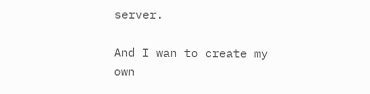server.

And I wan to create my own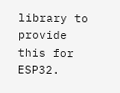library to provide this for ESP32.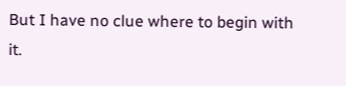But I have no clue where to begin with it.